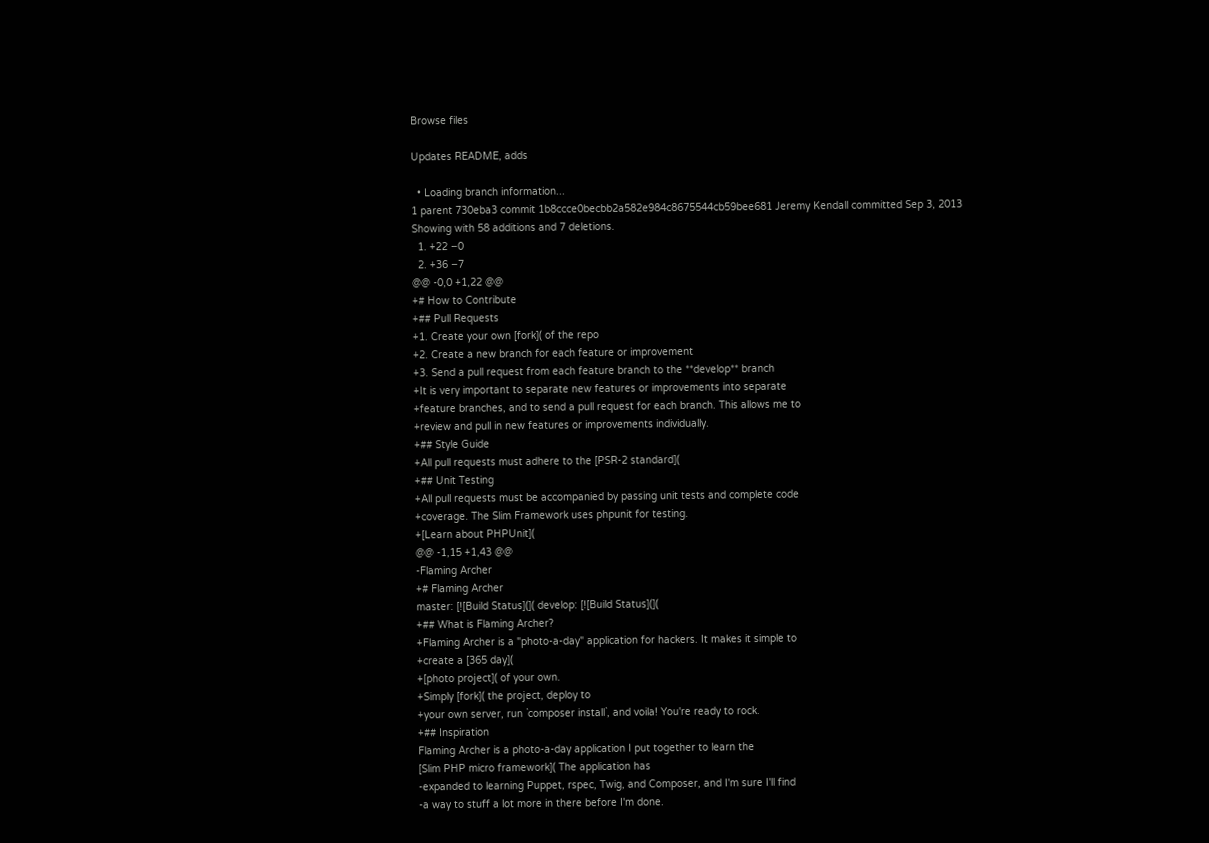Browse files

Updates README, adds

  • Loading branch information...
1 parent 730eba3 commit 1b8ccce0becbb2a582e984c8675544cb59bee681 Jeremy Kendall committed Sep 3, 2013
Showing with 58 additions and 7 deletions.
  1. +22 −0
  2. +36 −7
@@ -0,0 +1,22 @@
+# How to Contribute
+## Pull Requests
+1. Create your own [fork]( of the repo
+2. Create a new branch for each feature or improvement
+3. Send a pull request from each feature branch to the **develop** branch
+It is very important to separate new features or improvements into separate
+feature branches, and to send a pull request for each branch. This allows me to
+review and pull in new features or improvements individually.
+## Style Guide
+All pull requests must adhere to the [PSR-2 standard](
+## Unit Testing
+All pull requests must be accompanied by passing unit tests and complete code
+coverage. The Slim Framework uses phpunit for testing.
+[Learn about PHPUnit](
@@ -1,15 +1,43 @@
-Flaming Archer
+# Flaming Archer
master: [![Build Status](]( develop: [![Build Status](](
+## What is Flaming Archer?
+Flaming Archer is a "photo-a-day" application for hackers. It makes it simple to
+create a [365 day](
+[photo project]( of your own.
+Simply [fork]( the project, deploy to
+your own server, run `composer install`, and voila! You're ready to rock.
+## Inspiration
Flaming Archer is a photo-a-day application I put together to learn the
[Slim PHP micro framework]( The application has
-expanded to learning Puppet, rspec, Twig, and Composer, and I'm sure I'll find
-a way to stuff a lot more in there before I'm done.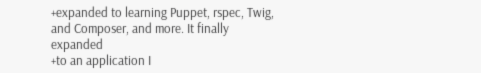+expanded to learning Puppet, rspec, Twig, and Composer, and more. It finally expanded
+to an application I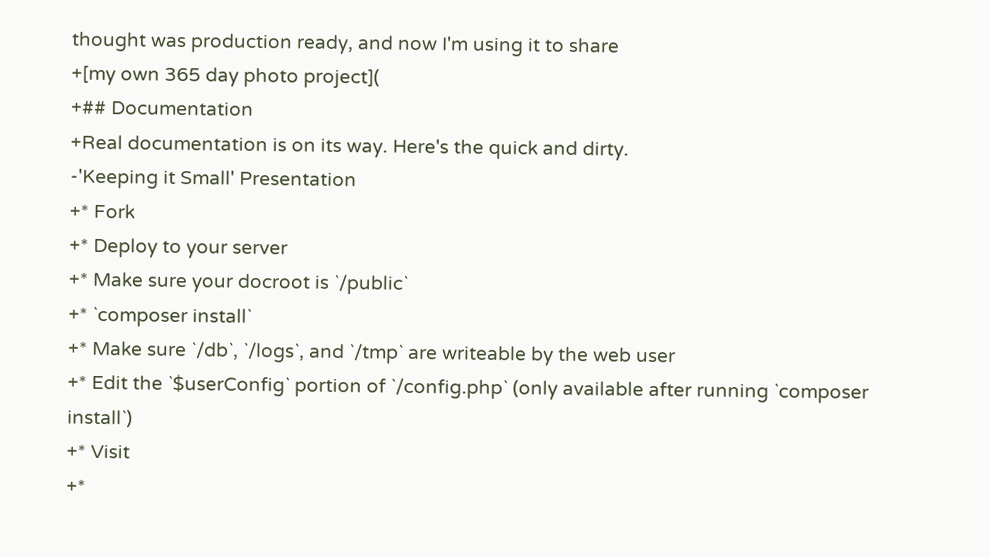thought was production ready, and now I'm using it to share
+[my own 365 day photo project](
+## Documentation
+Real documentation is on its way. Here's the quick and dirty.
-'Keeping it Small' Presentation
+* Fork
+* Deploy to your server
+* Make sure your docroot is `/public`
+* `composer install`
+* Make sure `/db`, `/logs`, and `/tmp` are writeable by the web user
+* Edit the `$userConfig` portion of `/config.php` (only available after running `composer install`)
+* Visit
+*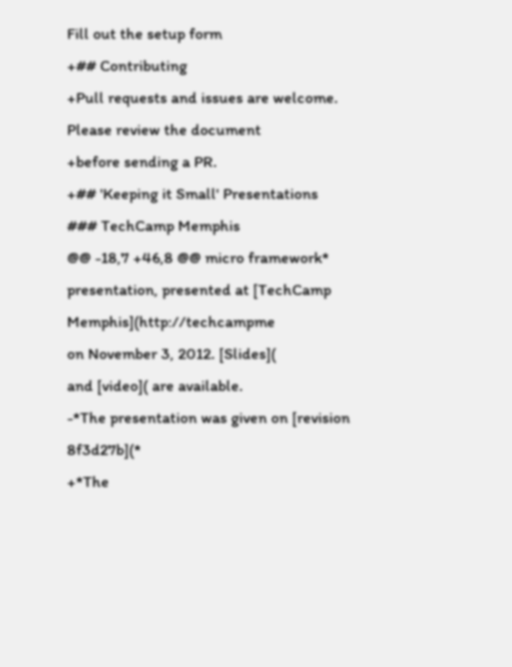Fill out the setup form
+## Contributing
+Pull requests and issues are welcome. Please review the document
+before sending a PR.
+## 'Keeping it Small' Presentations
### TechCamp Memphis
@@ -18,7 +46,8 @@ micro framework* presentation, presented at [TechCamp Memphis](http://techcampme
on November 3, 2012. [Slides](
and [video]( are available.
-*The presentation was given on [revision 8f3d27b](*
+*The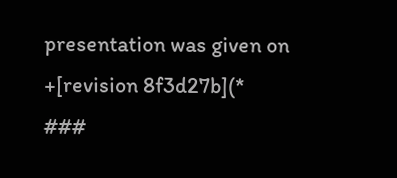presentation was given on
+[revision 8f3d27b](*
###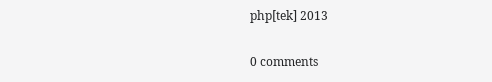php[tek] 2013

0 comments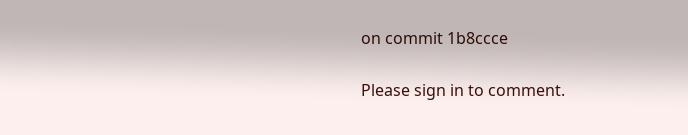on commit 1b8ccce

Please sign in to comment.